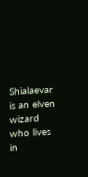Shialaevar is an elven wizard who lives in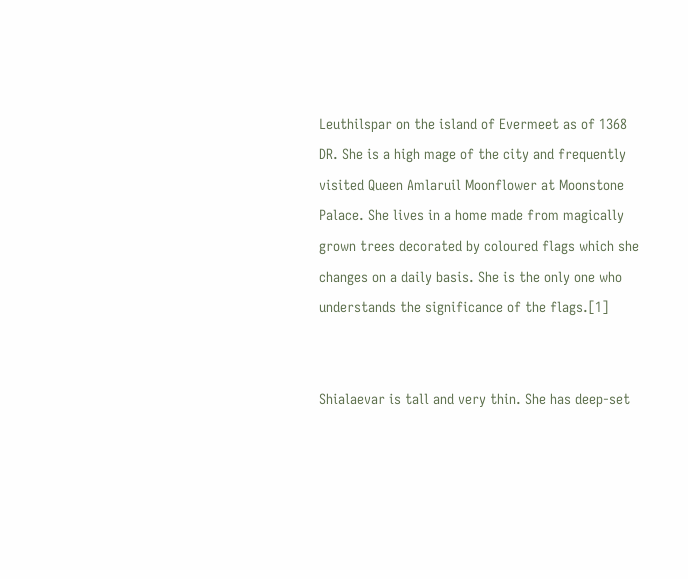Leuthilspar on the island of Evermeet as of 1368 DR. She is a high mage of the city and frequently visited Queen Amlaruil Moonflower at Moonstone Palace. She lives in a home made from magically grown trees decorated by coloured flags which she changes on a daily basis. She is the only one who understands the significance of the flags.[1]


Shialaevar is tall and very thin. She has deep-set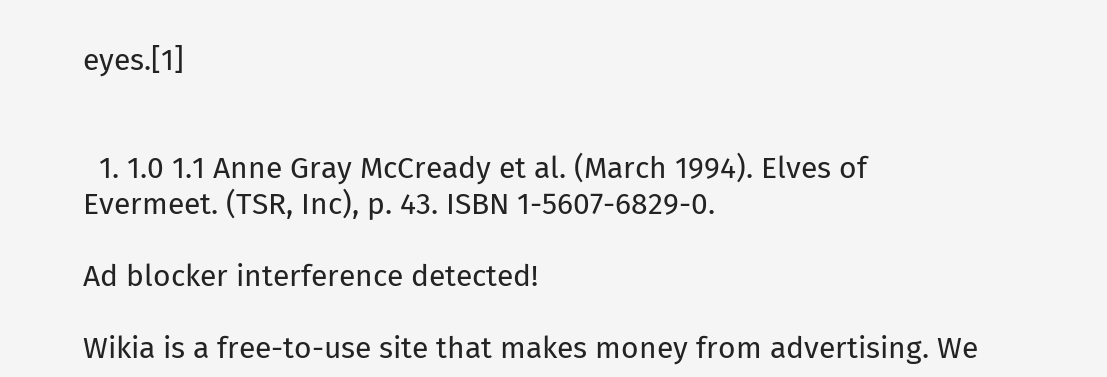eyes.[1]


  1. 1.0 1.1 Anne Gray McCready et al. (March 1994). Elves of Evermeet. (TSR, Inc), p. 43. ISBN 1-5607-6829-0.

Ad blocker interference detected!

Wikia is a free-to-use site that makes money from advertising. We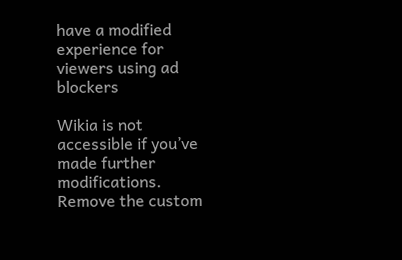have a modified experience for viewers using ad blockers

Wikia is not accessible if you’ve made further modifications. Remove the custom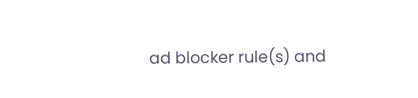ad blocker rule(s) and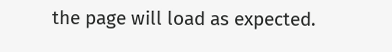the page will load as expected.